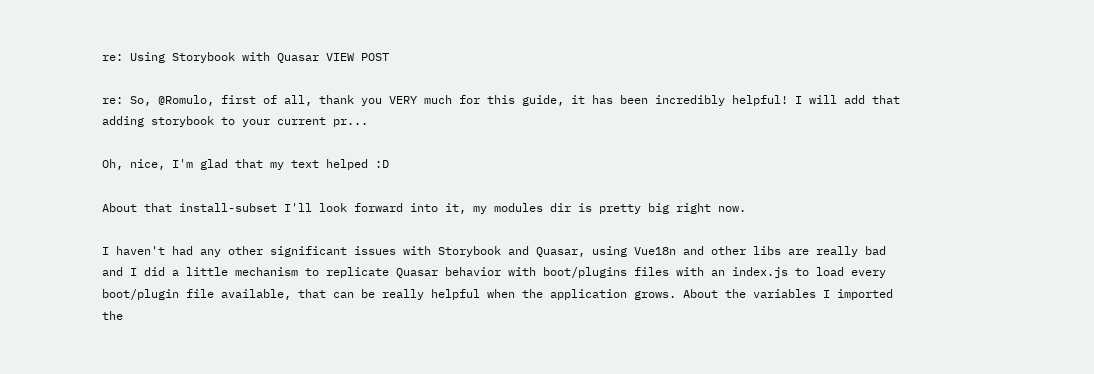re: Using Storybook with Quasar VIEW POST

re: So, @Romulo, first of all, thank you VERY much for this guide, it has been incredibly helpful! I will add that adding storybook to your current pr...

Oh, nice, I'm glad that my text helped :D

About that install-subset I'll look forward into it, my modules dir is pretty big right now.

I haven't had any other significant issues with Storybook and Quasar, using Vue18n and other libs are really bad and I did a little mechanism to replicate Quasar behavior with boot/plugins files with an index.js to load every boot/plugin file available, that can be really helpful when the application grows. About the variables I imported the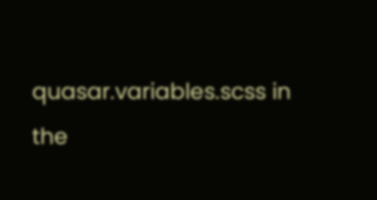quasar.variables.scss in the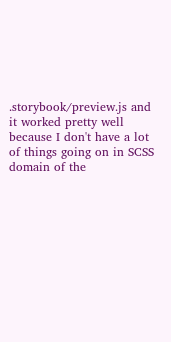.storybook/preview.js and it worked pretty well because I don't have a lot of things going on in SCSS domain of the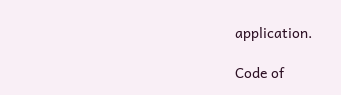application.

Code of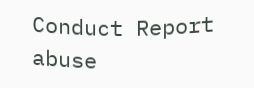Conduct Report abuse